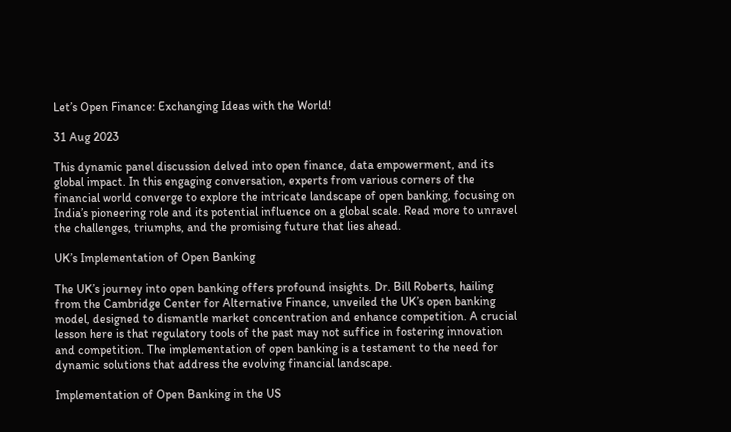Let’s Open Finance: Exchanging Ideas with the World!

31 Aug 2023

This dynamic panel discussion delved into open finance, data empowerment, and its global impact. In this engaging conversation, experts from various corners of the financial world converge to explore the intricate landscape of open banking, focusing on India’s pioneering role and its potential influence on a global scale. Read more to unravel the challenges, triumphs, and the promising future that lies ahead.

UK’s Implementation of Open Banking

The UK’s journey into open banking offers profound insights. Dr. Bill Roberts, hailing from the Cambridge Center for Alternative Finance, unveiled the UK’s open banking model, designed to dismantle market concentration and enhance competition. A crucial lesson here is that regulatory tools of the past may not suffice in fostering innovation and competition. The implementation of open banking is a testament to the need for dynamic solutions that address the evolving financial landscape.

Implementation of Open Banking in the US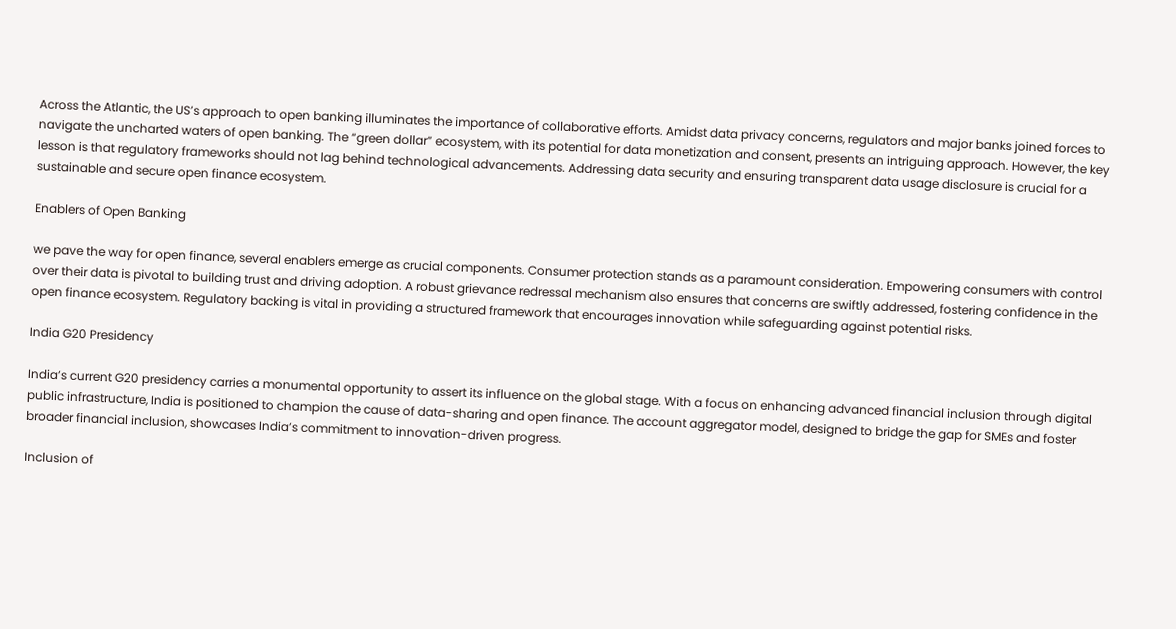Across the Atlantic, the US’s approach to open banking illuminates the importance of collaborative efforts. Amidst data privacy concerns, regulators and major banks joined forces to navigate the uncharted waters of open banking. The “green dollar” ecosystem, with its potential for data monetization and consent, presents an intriguing approach. However, the key lesson is that regulatory frameworks should not lag behind technological advancements. Addressing data security and ensuring transparent data usage disclosure is crucial for a sustainable and secure open finance ecosystem.

Enablers of Open Banking

we pave the way for open finance, several enablers emerge as crucial components. Consumer protection stands as a paramount consideration. Empowering consumers with control over their data is pivotal to building trust and driving adoption. A robust grievance redressal mechanism also ensures that concerns are swiftly addressed, fostering confidence in the open finance ecosystem. Regulatory backing is vital in providing a structured framework that encourages innovation while safeguarding against potential risks.

India G20 Presidency

India’s current G20 presidency carries a monumental opportunity to assert its influence on the global stage. With a focus on enhancing advanced financial inclusion through digital public infrastructure, India is positioned to champion the cause of data-sharing and open finance. The account aggregator model, designed to bridge the gap for SMEs and foster broader financial inclusion, showcases India’s commitment to innovation-driven progress.

Inclusion of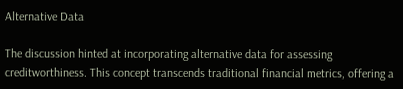Alternative Data

The discussion hinted at incorporating alternative data for assessing creditworthiness. This concept transcends traditional financial metrics, offering a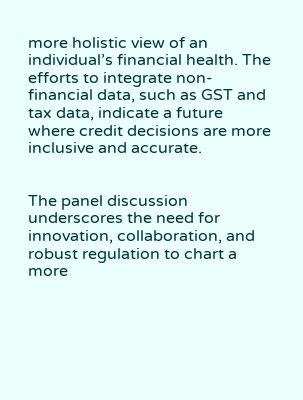more holistic view of an individual’s financial health. The efforts to integrate non-financial data, such as GST and tax data, indicate a future where credit decisions are more inclusive and accurate.


The panel discussion underscores the need for innovation, collaboration, and robust regulation to chart a more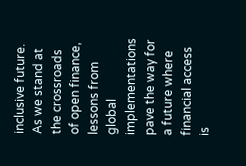inclusive future. As we stand at the crossroads of open finance, lessons from global implementations pave the way for a future where financial access is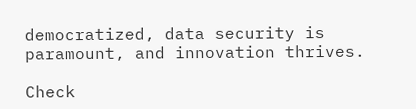democratized, data security is paramount, and innovation thrives.

Check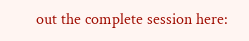out the complete session here: